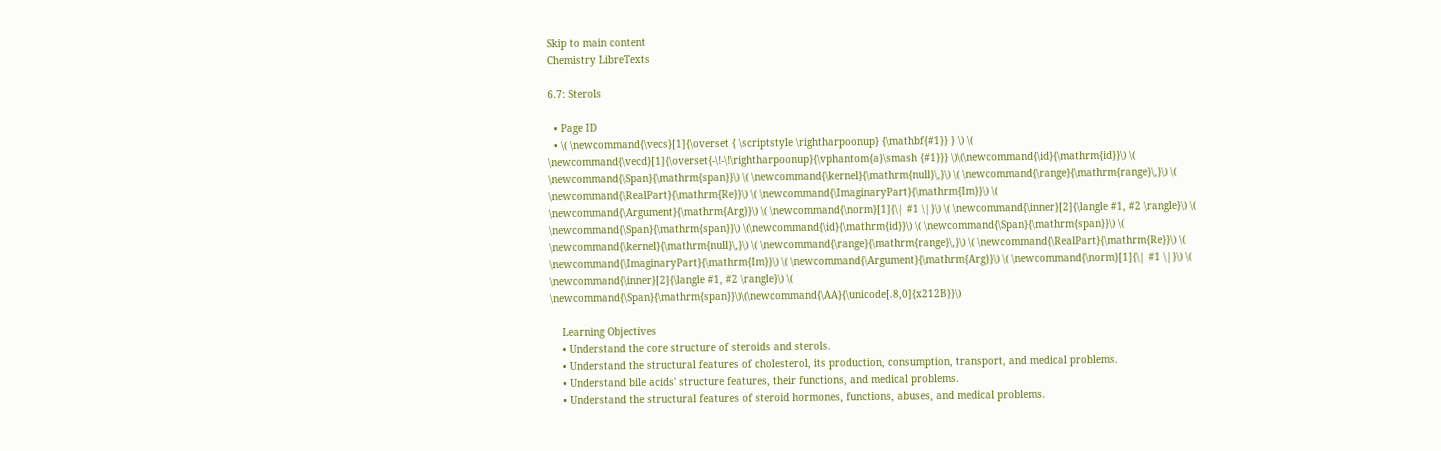Skip to main content
Chemistry LibreTexts

6.7: Sterols

  • Page ID
  • \( \newcommand{\vecs}[1]{\overset { \scriptstyle \rightharpoonup} {\mathbf{#1}} } \) \( \newcommand{\vecd}[1]{\overset{-\!-\!\rightharpoonup}{\vphantom{a}\smash {#1}}} \)\(\newcommand{\id}{\mathrm{id}}\) \( \newcommand{\Span}{\mathrm{span}}\) \( \newcommand{\kernel}{\mathrm{null}\,}\) \( \newcommand{\range}{\mathrm{range}\,}\) \( \newcommand{\RealPart}{\mathrm{Re}}\) \( \newcommand{\ImaginaryPart}{\mathrm{Im}}\) \( \newcommand{\Argument}{\mathrm{Arg}}\) \( \newcommand{\norm}[1]{\| #1 \|}\) \( \newcommand{\inner}[2]{\langle #1, #2 \rangle}\) \( \newcommand{\Span}{\mathrm{span}}\) \(\newcommand{\id}{\mathrm{id}}\) \( \newcommand{\Span}{\mathrm{span}}\) \( \newcommand{\kernel}{\mathrm{null}\,}\) \( \newcommand{\range}{\mathrm{range}\,}\) \( \newcommand{\RealPart}{\mathrm{Re}}\) \( \newcommand{\ImaginaryPart}{\mathrm{Im}}\) \( \newcommand{\Argument}{\mathrm{Arg}}\) \( \newcommand{\norm}[1]{\| #1 \|}\) \( \newcommand{\inner}[2]{\langle #1, #2 \rangle}\) \( \newcommand{\Span}{\mathrm{span}}\)\(\newcommand{\AA}{\unicode[.8,0]{x212B}}\)

    Learning Objectives
    • Understand the core structure of steroids and sterols.
    • Understand the structural features of cholesterol, its production, consumption, transport, and medical problems.
    • Understand bile acids' structure features, their functions, and medical problems.
    • Understand the structural features of steroid hormones, functions, abuses, and medical problems.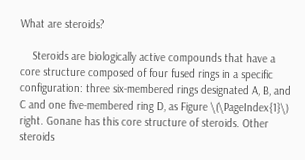What are steroids?

    Steroids are biologically active compounds that have a core structure composed of four fused rings in a specific configuration: three six-membered rings designated A, B, and C and one five-membered ring D, as Figure \(\PageIndex{1}\) right. Gonane has this core structure of steroids. Other steroids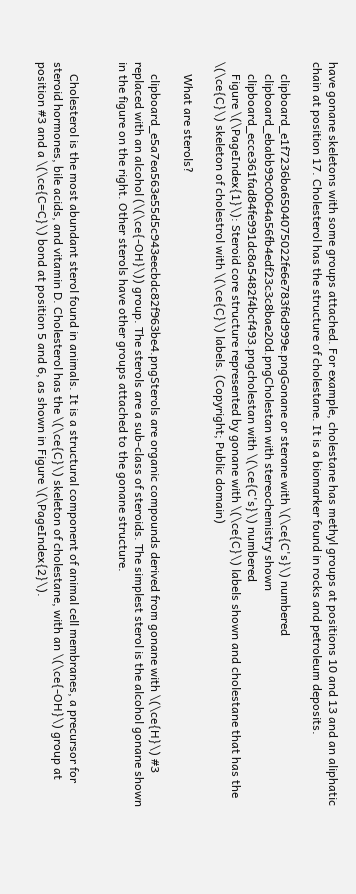have gonane skeletons with some groups attached. For example, cholestane has methyl groups at positions 10 and 13 and an aliphatic chain at position 17. Cholesterol has the structure of cholestane. It is a biomarker found in rocks and petroleum deposits.

    clipboard_e1f7236ba6504075022fe6e783f6d999e.pngGonane or sterane with \(\ce{C's}\) numbered
    clipboard_ebabb99c0064a56fb4edf23c3c8bae20d.pngCholestan with stereochemistry shown
    clipboard_ecce361fad84fe991dc8a5482f4bcf493.pngcholestan with \(\ce{C's}\) numbered
    Figure \(\PageIndex{1}\): Steroid core structure represented by gonane with \(\ce{C}\) labels shown and cholestane that has the \(\ce{C}\) skeleton of cholestrol with \(\ce{C}\) labels. (Copyright; Public domain)

    What are sterols?

    clipboard_e5a7ea563e55d5c943eecbdc82f963be4.pngSterols are organic compounds derived from gonane with \(\ce{H}\) #3 replaced with an alcohol (\(\ce{-OH}\)) group. The sterols are a sub-class of steroids. The simplest sterol is the alcohol gonane shown in the figure on the right. Other sterols have other groups attached to the gonane structure.


    Cholesterol is the most abundant sterol found in animals. It is a structural component of animal cell membranes, a precursor for steroid hormones, bile acids, and vitamin D. Cholesterol has the \(\ce{C}\) skeleton of cholestane, with an \(\ce{-OH}\) group at position #3 and a \(\ce{C=C}\) bond at position 5 and 6, as shown in Figure \(\PageIndex{2}\).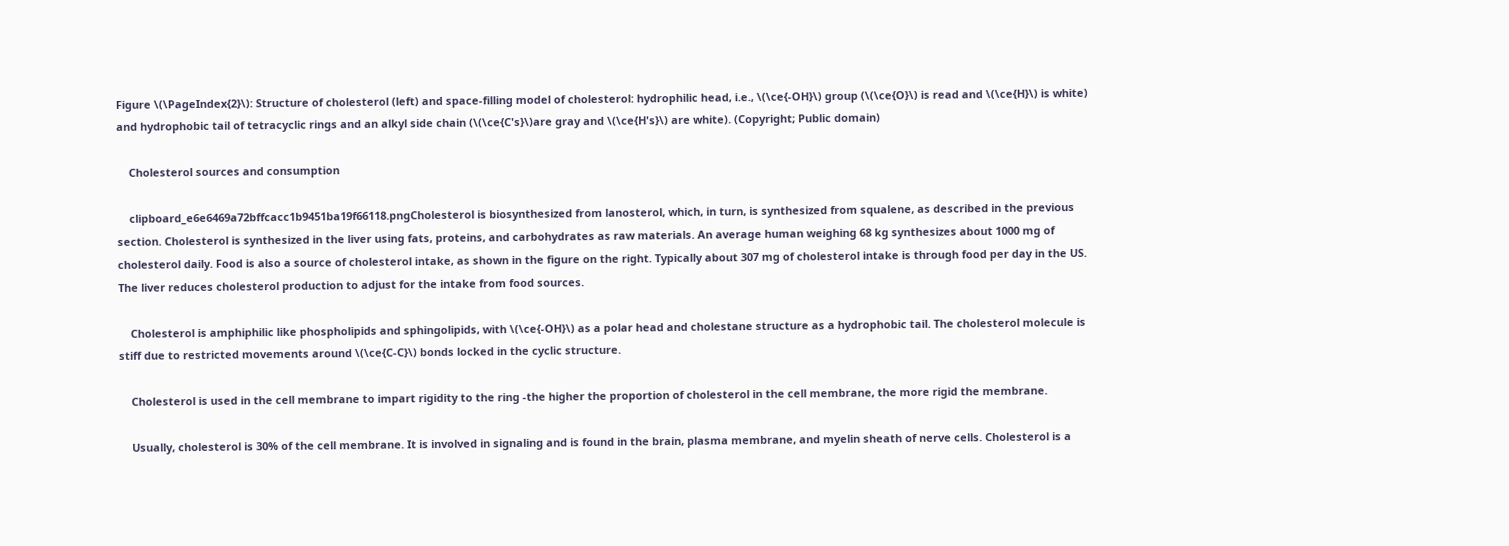Figure \(\PageIndex{2}\): Structure of cholesterol (left) and space-filling model of cholesterol: hydrophilic head, i.e., \(\ce{-OH}\) group (\(\ce{O}\) is read and \(\ce{H}\) is white) and hydrophobic tail of tetracyclic rings and an alkyl side chain (\(\ce{C's}\)are gray and \(\ce{H's}\) are white). (Copyright; Public domain)

    Cholesterol sources and consumption

    clipboard_e6e6469a72bffcacc1b9451ba19f66118.pngCholesterol is biosynthesized from lanosterol, which, in turn, is synthesized from squalene, as described in the previous section. Cholesterol is synthesized in the liver using fats, proteins, and carbohydrates as raw materials. An average human weighing 68 kg synthesizes about 1000 mg of cholesterol daily. Food is also a source of cholesterol intake, as shown in the figure on the right. Typically about 307 mg of cholesterol intake is through food per day in the US. The liver reduces cholesterol production to adjust for the intake from food sources.

    Cholesterol is amphiphilic like phospholipids and sphingolipids, with \(\ce{-OH}\) as a polar head and cholestane structure as a hydrophobic tail. The cholesterol molecule is stiff due to restricted movements around \(\ce{C-C}\) bonds locked in the cyclic structure.

    Cholesterol is used in the cell membrane to impart rigidity to the ring -the higher the proportion of cholesterol in the cell membrane, the more rigid the membrane.

    Usually, cholesterol is 30% of the cell membrane. It is involved in signaling and is found in the brain, plasma membrane, and myelin sheath of nerve cells. Cholesterol is a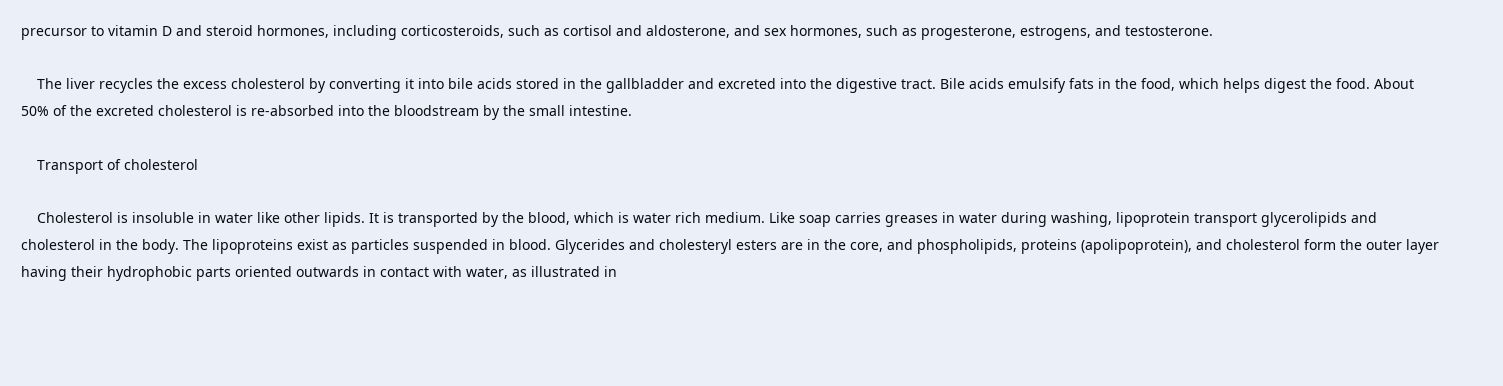precursor to vitamin D and steroid hormones, including corticosteroids, such as cortisol and aldosterone, and sex hormones, such as progesterone, estrogens, and testosterone.

    The liver recycles the excess cholesterol by converting it into bile acids stored in the gallbladder and excreted into the digestive tract. Bile acids emulsify fats in the food, which helps digest the food. About 50% of the excreted cholesterol is re-absorbed into the bloodstream by the small intestine.

    Transport of cholesterol

    Cholesterol is insoluble in water like other lipids. It is transported by the blood, which is water rich medium. Like soap carries greases in water during washing, lipoprotein transport glycerolipids and cholesterol in the body. The lipoproteins exist as particles suspended in blood. Glycerides and cholesteryl esters are in the core, and phospholipids, proteins (apolipoprotein), and cholesterol form the outer layer having their hydrophobic parts oriented outwards in contact with water, as illustrated in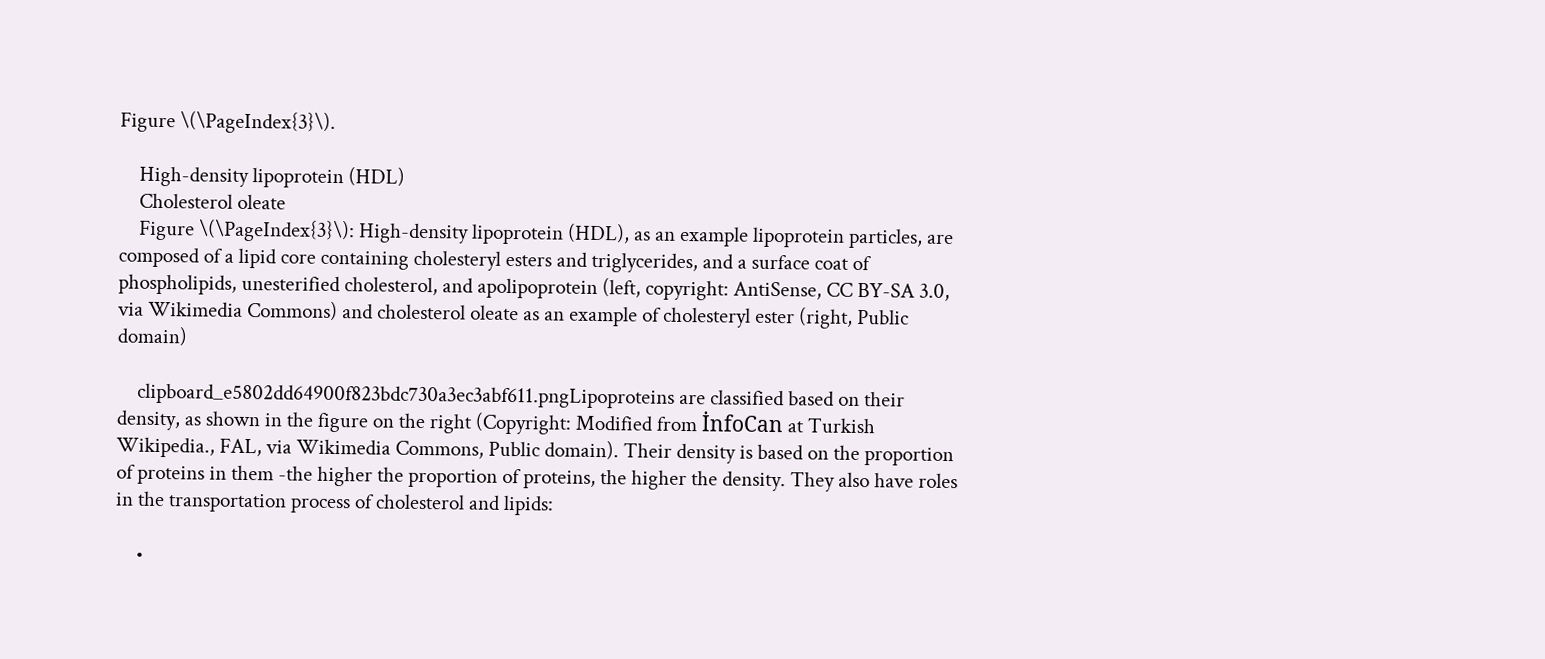Figure \(\PageIndex{3}\).

    High-density lipoprotein (HDL)
    Cholesterol oleate
    Figure \(\PageIndex{3}\): High-density lipoprotein (HDL), as an example lipoprotein particles, are composed of a lipid core containing cholesteryl esters and triglycerides, and a surface coat of phospholipids, unesterified cholesterol, and apolipoprotein (left, copyright: AntiSense, CC BY-SA 3.0, via Wikimedia Commons) and cholesterol oleate as an example of cholesteryl ester (right, Public domain)

    clipboard_e5802dd64900f823bdc730a3ec3abf611.pngLipoproteins are classified based on their density, as shown in the figure on the right (Copyright: Modified from İnfoCan at Turkish Wikipedia., FAL, via Wikimedia Commons, Public domain). Their density is based on the proportion of proteins in them -the higher the proportion of proteins, the higher the density. They also have roles in the transportation process of cholesterol and lipids:

    •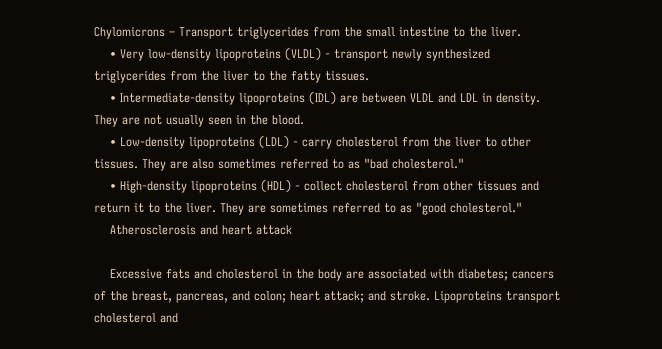Chylomicrons – Transport triglycerides from the small intestine to the liver.
    • Very low-density lipoproteins (VLDL) - transport newly synthesized triglycerides from the liver to the fatty tissues.
    • Intermediate-density lipoproteins (IDL) are between VLDL and LDL in density. They are not usually seen in the blood.
    • Low-density lipoproteins (LDL) - carry cholesterol from the liver to other tissues. They are also sometimes referred to as "bad cholesterol."
    • High-density lipoproteins (HDL) - collect cholesterol from other tissues and return it to the liver. They are sometimes referred to as "good cholesterol."
    Atherosclerosis and heart attack

    Excessive fats and cholesterol in the body are associated with diabetes; cancers of the breast, pancreas, and colon; heart attack; and stroke. Lipoproteins transport cholesterol and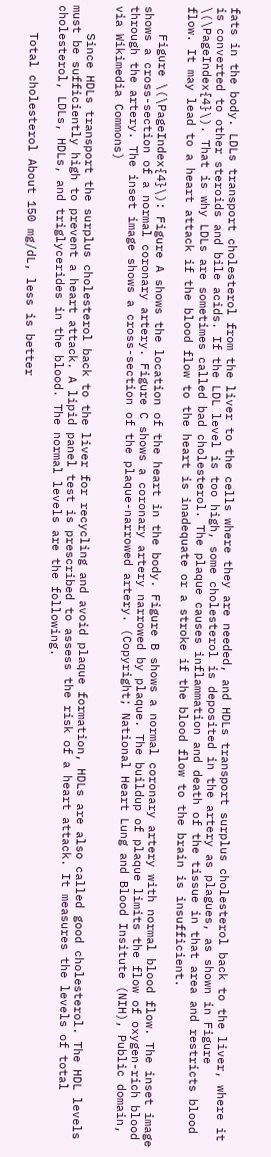fats in the body. LDLs transport cholesterol from the liver to the cells where they are needed, and HDLs transport surplus cholesterol back to the liver, where it is converted to other steroids and bile acids. If the LDL level is too high, some cholesterol is deposited in the artery as plagues, as shown in Figure \(\PageIndex{4}\). That is why LDLs are sometimes called bad cholesterol. The plaque causes inflammation and death of the tissue in that area and restricts blood flow. It may lead to a heart attack if the blood flow to the heart is inadequate or a stroke if the blood flow to the brain is insufficient.

    Figure \(\PageIndex{4}\): Figure A shows the location of the heart in the body. Figure B shows a normal coronary artery with normal blood flow. The inset image shows a cross-section of a normal coronary artery. Figure C shows a coronary artery narrowed by plaque. The buildup of plaque limits the flow of oxygen-rich blood through the artery. The inset image shows a cross-section of the plaque-narrowed artery. (Copyright; National Heart Lung and Blood Insitute (NIH), Public domain, via Wikimedia Commons)

    Since HDLs transport the surplus cholesterol back to the liver for recycling and avoid plaque formation, HDLs are also called good cholesterol. The HDL levels must be sufficiently high to prevent a heart attack. A lipid panel test is prescribed to assess the risk of a heart attack. It measures the levels of total cholesterol, LDLs, HDLs, and triglycerides in the blood. The normal levels are the following.

    Total cholesterol About 150 mg/dL, less is better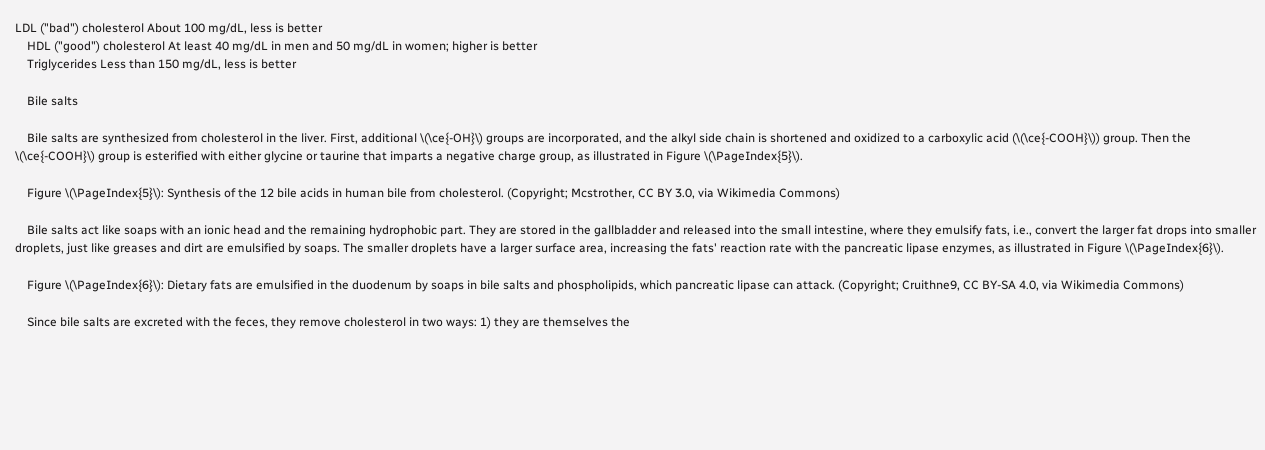LDL ("bad") cholesterol About 100 mg/dL, less is better
    HDL ("good") cholesterol At least 40 mg/dL in men and 50 mg/dL in women; higher is better
    Triglycerides Less than 150 mg/dL, less is better

    Bile salts

    Bile salts are synthesized from cholesterol in the liver. First, additional \(\ce{-OH}\) groups are incorporated, and the alkyl side chain is shortened and oxidized to a carboxylic acid (\(\ce{-COOH}\)) group. Then the \(\ce{-COOH}\) group is esterified with either glycine or taurine that imparts a negative charge group, as illustrated in Figure \(\PageIndex{5}\).

    Figure \(\PageIndex{5}\): Synthesis of the 12 bile acids in human bile from cholesterol. (Copyright; Mcstrother, CC BY 3.0, via Wikimedia Commons)

    Bile salts act like soaps with an ionic head and the remaining hydrophobic part. They are stored in the gallbladder and released into the small intestine, where they emulsify fats, i.e., convert the larger fat drops into smaller droplets, just like greases and dirt are emulsified by soaps. The smaller droplets have a larger surface area, increasing the fats' reaction rate with the pancreatic lipase enzymes, as illustrated in Figure \(\PageIndex{6}\).

    Figure \(\PageIndex{6}\): Dietary fats are emulsified in the duodenum by soaps in bile salts and phospholipids, which pancreatic lipase can attack. (Copyright; Cruithne9, CC BY-SA 4.0, via Wikimedia Commons)

    Since bile salts are excreted with the feces, they remove cholesterol in two ways: 1) they are themselves the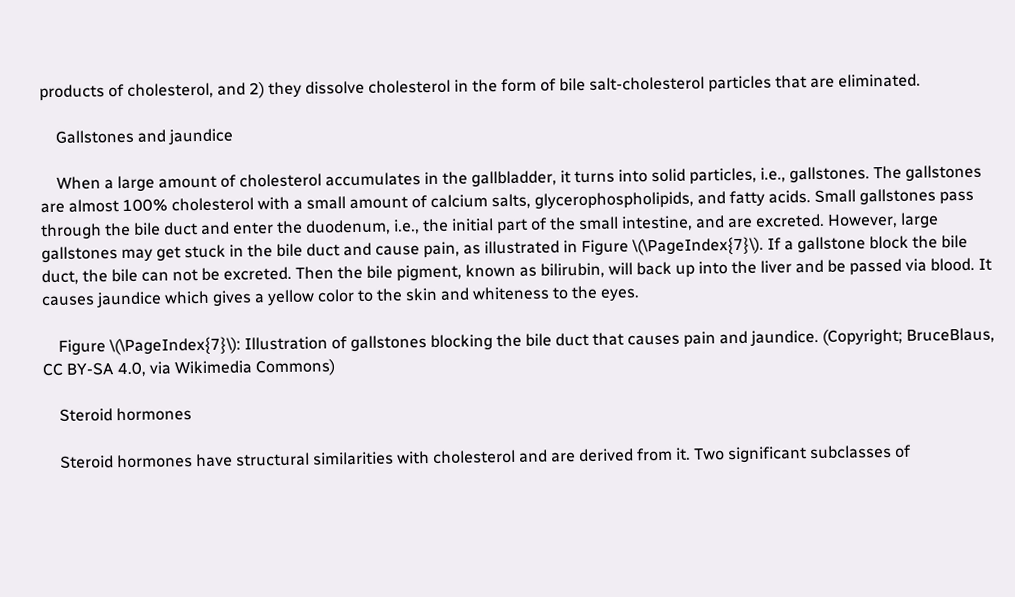products of cholesterol, and 2) they dissolve cholesterol in the form of bile salt-cholesterol particles that are eliminated.

    Gallstones and jaundice

    When a large amount of cholesterol accumulates in the gallbladder, it turns into solid particles, i.e., gallstones. The gallstones are almost 100% cholesterol with a small amount of calcium salts, glycerophospholipids, and fatty acids. Small gallstones pass through the bile duct and enter the duodenum, i.e., the initial part of the small intestine, and are excreted. However, large gallstones may get stuck in the bile duct and cause pain, as illustrated in Figure \(\PageIndex{7}\). If a gallstone block the bile duct, the bile can not be excreted. Then the bile pigment, known as bilirubin, will back up into the liver and be passed via blood. It causes jaundice which gives a yellow color to the skin and whiteness to the eyes.

    Figure \(\PageIndex{7}\): Illustration of gallstones blocking the bile duct that causes pain and jaundice. (Copyright; BruceBlaus, CC BY-SA 4.0, via Wikimedia Commons)

    Steroid hormones

    Steroid hormones have structural similarities with cholesterol and are derived from it. Two significant subclasses of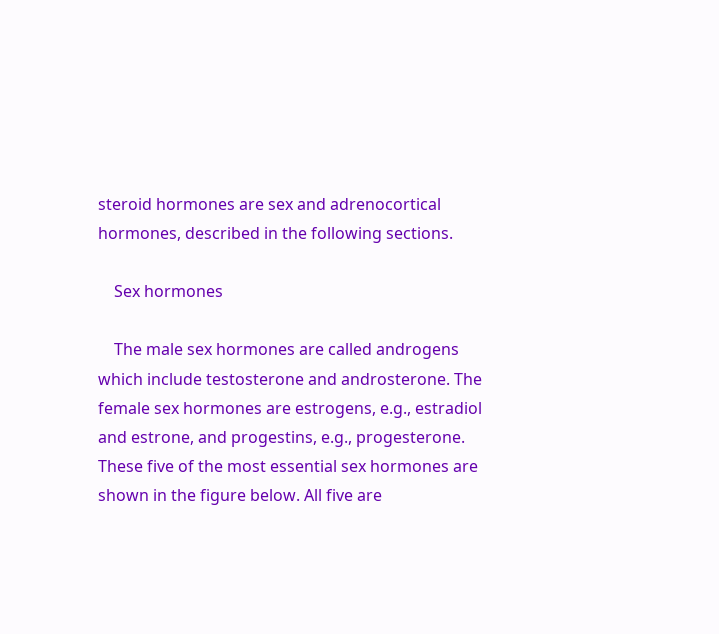steroid hormones are sex and adrenocortical hormones, described in the following sections.

    Sex hormones

    The male sex hormones are called androgens which include testosterone and androsterone. The female sex hormones are estrogens, e.g., estradiol and estrone, and progestins, e.g., progesterone. These five of the most essential sex hormones are shown in the figure below. All five are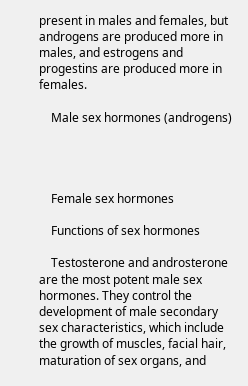present in males and females, but androgens are produced more in males, and estrogens and progestins are produced more in females.

    Male sex hormones (androgens)




    Female sex hormones

    Functions of sex hormones

    Testosterone and androsterone are the most potent male sex hormones. They control the development of male secondary sex characteristics, which include the growth of muscles, facial hair, maturation of sex organs, and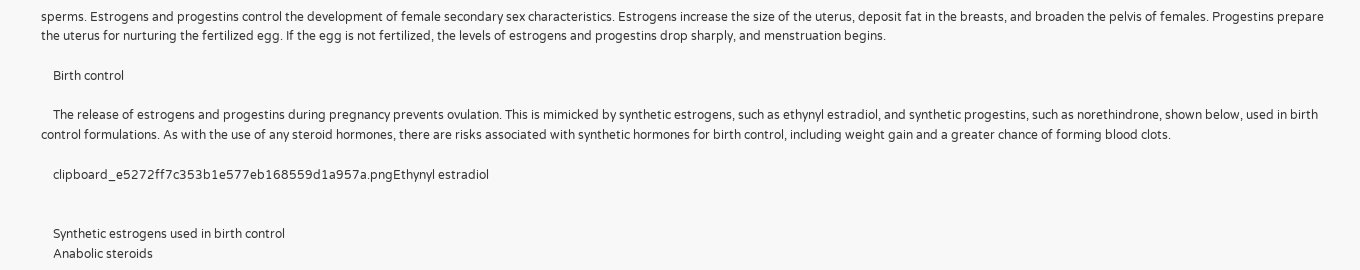sperms. Estrogens and progestins control the development of female secondary sex characteristics. Estrogens increase the size of the uterus, deposit fat in the breasts, and broaden the pelvis of females. Progestins prepare the uterus for nurturing the fertilized egg. If the egg is not fertilized, the levels of estrogens and progestins drop sharply, and menstruation begins.

    Birth control

    The release of estrogens and progestins during pregnancy prevents ovulation. This is mimicked by synthetic estrogens, such as ethynyl estradiol, and synthetic progestins, such as norethindrone, shown below, used in birth control formulations. As with the use of any steroid hormones, there are risks associated with synthetic hormones for birth control, including weight gain and a greater chance of forming blood clots.

    clipboard_e5272ff7c353b1e577eb168559d1a957a.pngEthynyl estradiol


    Synthetic estrogens used in birth control
    Anabolic steroids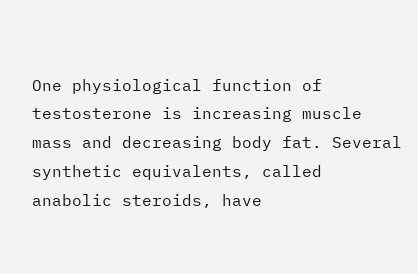One physiological function of testosterone is increasing muscle mass and decreasing body fat. Several synthetic equivalents, called anabolic steroids, have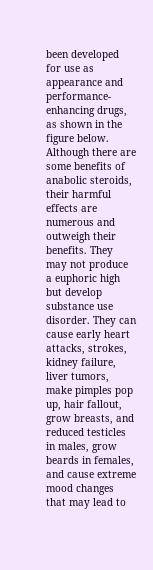been developed for use as appearance and performance-enhancing drugs, as shown in the figure below. Although there are some benefits of anabolic steroids, their harmful effects are numerous and outweigh their benefits. They may not produce a euphoric high but develop substance use disorder. They can cause early heart attacks, strokes, kidney failure, liver tumors, make pimples pop up, hair fallout, grow breasts, and reduced testicles in males, grow beards in females, and cause extreme mood changes that may lead to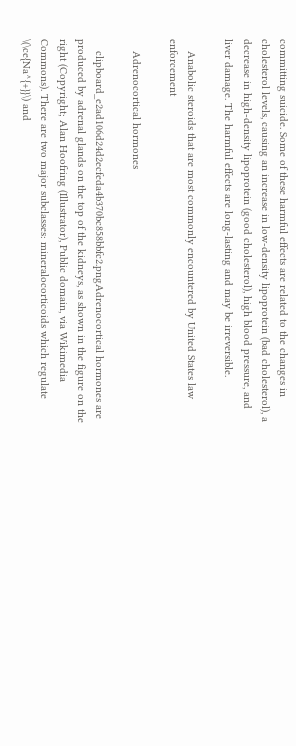committing suicide. Some of these harmful effects are related to the changes in cholesterol levels, causing an increase in low-density lipoprotein (bad cholesterol), a decrease in high-density lipoprotein (good cholesterol), high blood pressure, and liver damage. The harmful effects are long-lasting and may be irreversible.

    Anabolic steroids that are most commonly encountered by United States law enforcement

    Adrenocortical hormones

    clipboard_e2ad106d24d2ecfeda4b370bc858bbfc2.pngAdrenocortical hormones are produced by adrenal glands on the top of the kidneys, as shown in the figure on the right (Copyright; Alan Hoofring (Illustrator), Public domain, via Wikimedia Commons). There are two major subclasses: mineralocorticoids which regulate \(\ce{Na^{+}}\) and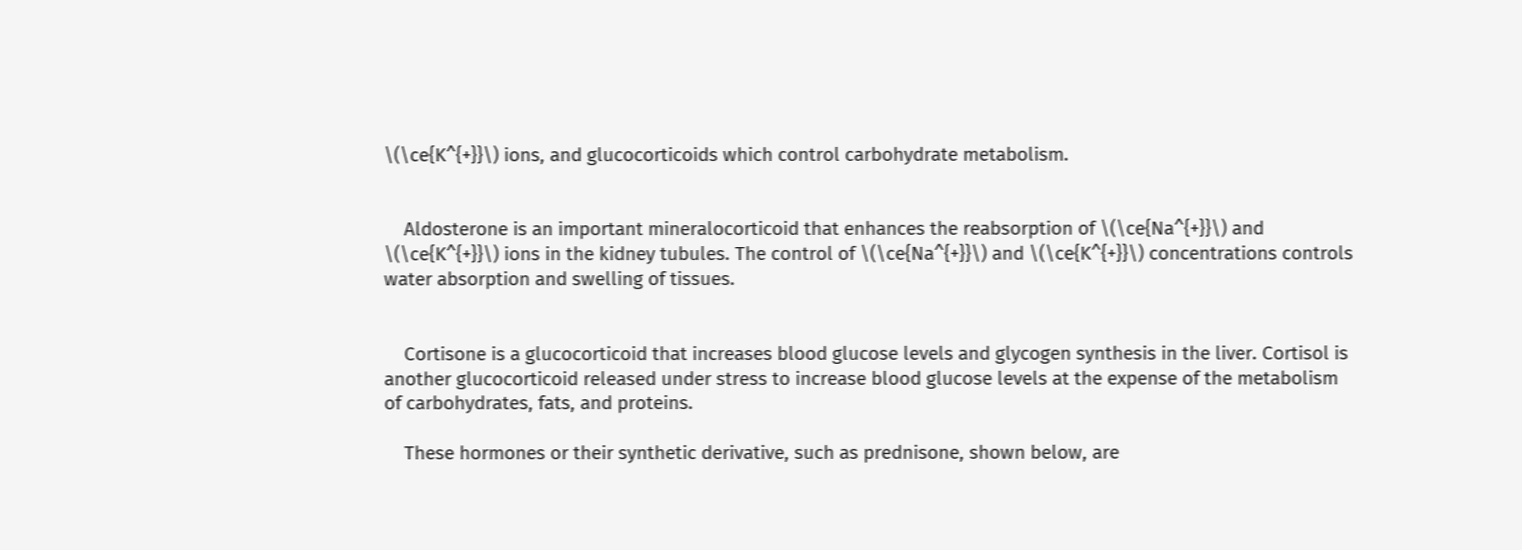\(\ce{K^{+}}\) ions, and glucocorticoids which control carbohydrate metabolism.


    Aldosterone is an important mineralocorticoid that enhances the reabsorption of \(\ce{Na^{+}}\) and \(\ce{K^{+}}\) ions in the kidney tubules. The control of \(\ce{Na^{+}}\) and \(\ce{K^{+}}\) concentrations controls water absorption and swelling of tissues.


    Cortisone is a glucocorticoid that increases blood glucose levels and glycogen synthesis in the liver. Cortisol is another glucocorticoid released under stress to increase blood glucose levels at the expense of the metabolism of carbohydrates, fats, and proteins.

    These hormones or their synthetic derivative, such as prednisone, shown below, are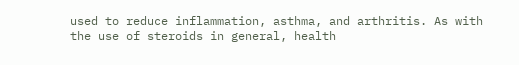used to reduce inflammation, asthma, and arthritis. As with the use of steroids in general, health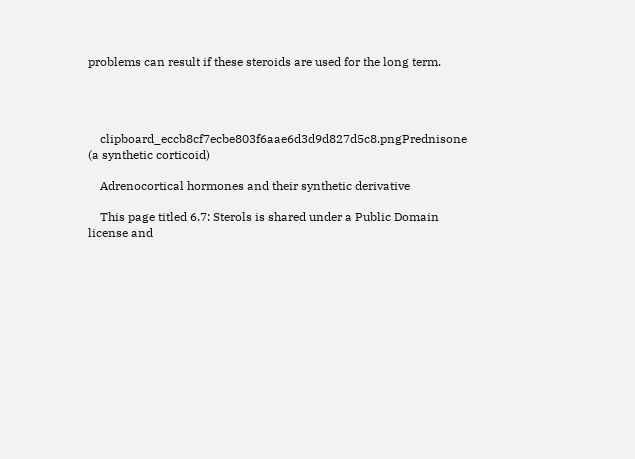problems can result if these steroids are used for the long term.




    clipboard_eccb8cf7ecbe803f6aae6d3d9d827d5c8.pngPrednisone (a synthetic corticoid)

    Adrenocortical hormones and their synthetic derivative

    This page titled 6.7: Sterols is shared under a Public Domain license and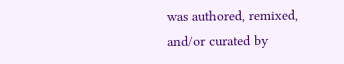was authored, remixed, and/or curated by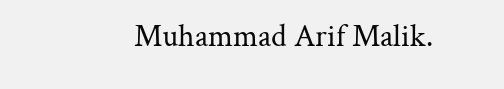Muhammad Arif Malik.